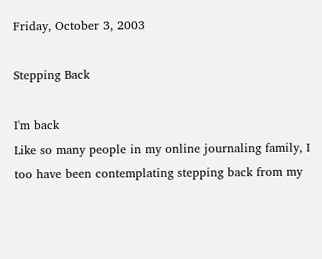Friday, October 3, 2003

Stepping Back

I'm back
Like so many people in my online journaling family, I too have been contemplating stepping back from my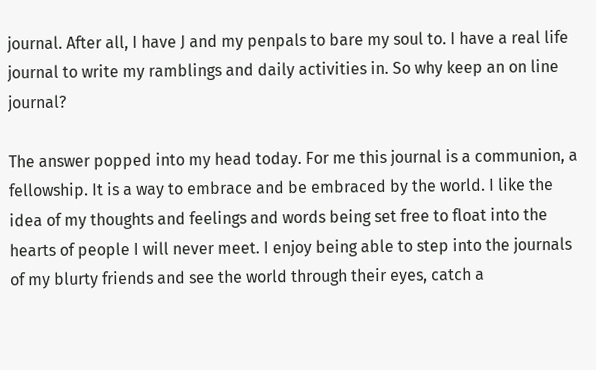journal. After all, I have J and my penpals to bare my soul to. I have a real life journal to write my ramblings and daily activities in. So why keep an on line journal?

The answer popped into my head today. For me this journal is a communion, a fellowship. It is a way to embrace and be embraced by the world. I like the idea of my thoughts and feelings and words being set free to float into the hearts of people I will never meet. I enjoy being able to step into the journals of my blurty friends and see the world through their eyes, catch a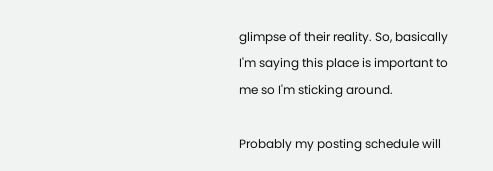glimpse of their reality. So, basically I'm saying this place is important to me so I'm sticking around.

Probably my posting schedule will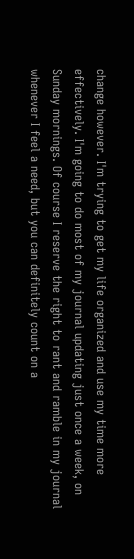change however. I'm trying to get my life organized and use my time more effectively. I'm going to do most of my journal updating just once a week, on Sunday mornings. Of course I reserve the right to rant and ramble in my journal whenever I feel a need, but you can definitely count on a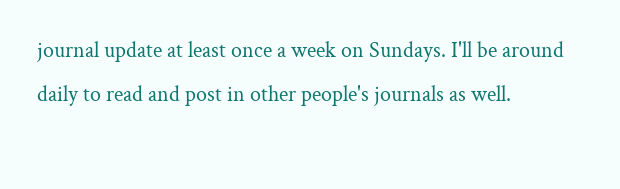journal update at least once a week on Sundays. I'll be around daily to read and post in other people's journals as well.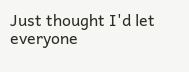Just thought I'd let everyone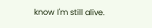know I'm still alive.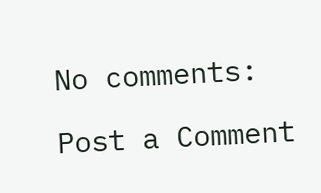No comments:

Post a Comment